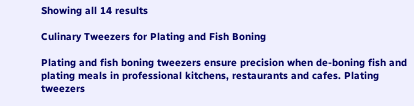Showing all 14 results

Culinary Tweezers for Plating and Fish Boning

Plating and fish boning tweezers ensure precision when de-boning fish and plating meals in professional kitchens, restaurants and cafes. Plating tweezers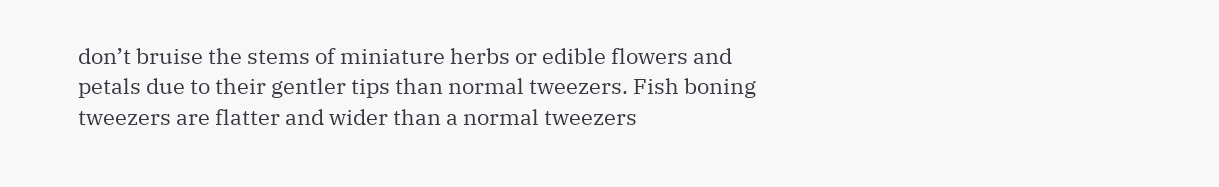don’t bruise the stems of miniature herbs or edible flowers and petals due to their gentler tips than normal tweezers. Fish boning tweezers are flatter and wider than a normal tweezers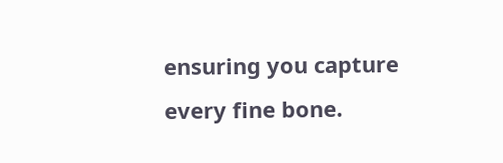ensuring you capture every fine bone.